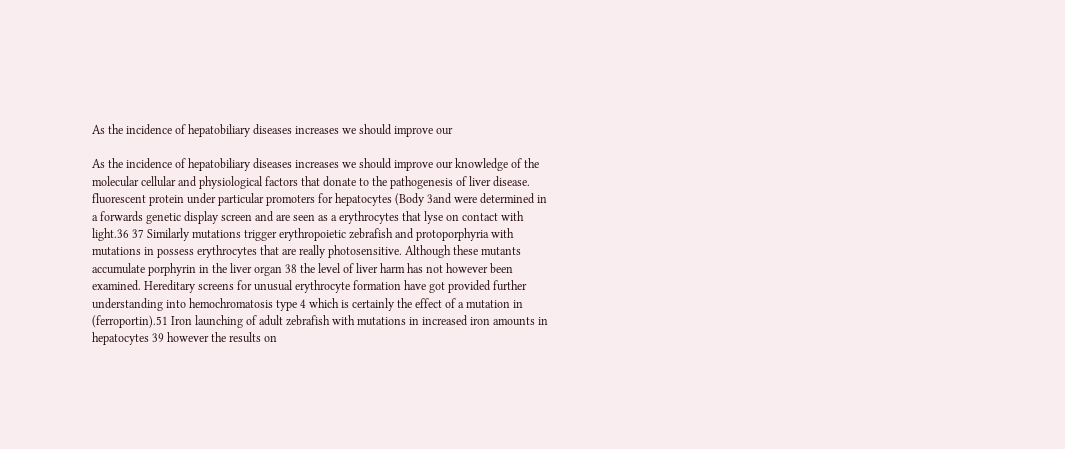As the incidence of hepatobiliary diseases increases we should improve our

As the incidence of hepatobiliary diseases increases we should improve our knowledge of the molecular cellular and physiological factors that donate to the pathogenesis of liver disease. fluorescent protein under particular promoters for hepatocytes (Body 3and were determined in a forwards genetic display screen and are seen as a erythrocytes that lyse on contact with light.36 37 Similarly mutations trigger erythropoietic zebrafish and protoporphyria with mutations in possess erythrocytes that are really photosensitive. Although these mutants accumulate porphyrin in the liver organ 38 the level of liver harm has not however been examined. Hereditary screens for unusual erythrocyte formation have got provided further understanding into hemochromatosis type 4 which is certainly the effect of a mutation in (ferroportin).51 Iron launching of adult zebrafish with mutations in increased iron amounts in hepatocytes 39 however the results on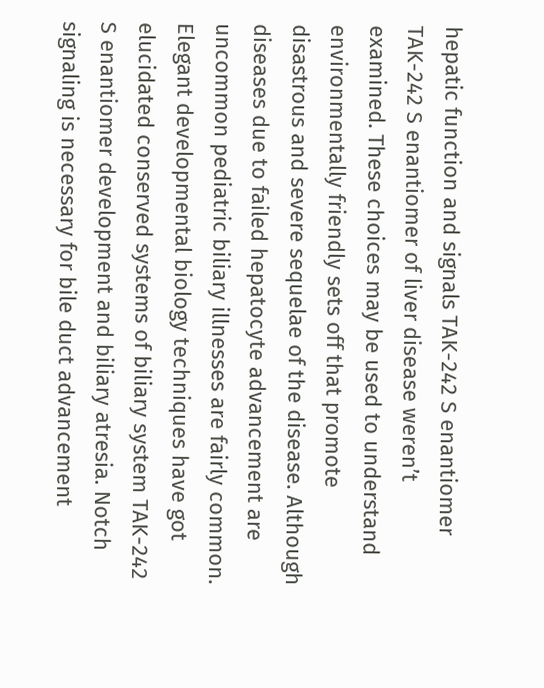hepatic function and signals TAK-242 S enantiomer TAK-242 S enantiomer of liver disease weren’t examined. These choices may be used to understand environmentally friendly sets off that promote disastrous and severe sequelae of the disease. Although diseases due to failed hepatocyte advancement are uncommon pediatric biliary illnesses are fairly common. Elegant developmental biology techniques have got elucidated conserved systems of biliary system TAK-242 S enantiomer development and biliary atresia. Notch signaling is necessary for bile duct advancement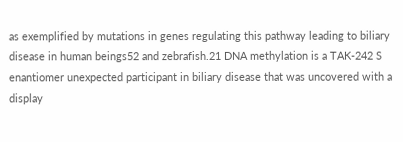as exemplified by mutations in genes regulating this pathway leading to biliary disease in human beings52 and zebrafish.21 DNA methylation is a TAK-242 S enantiomer unexpected participant in biliary disease that was uncovered with a display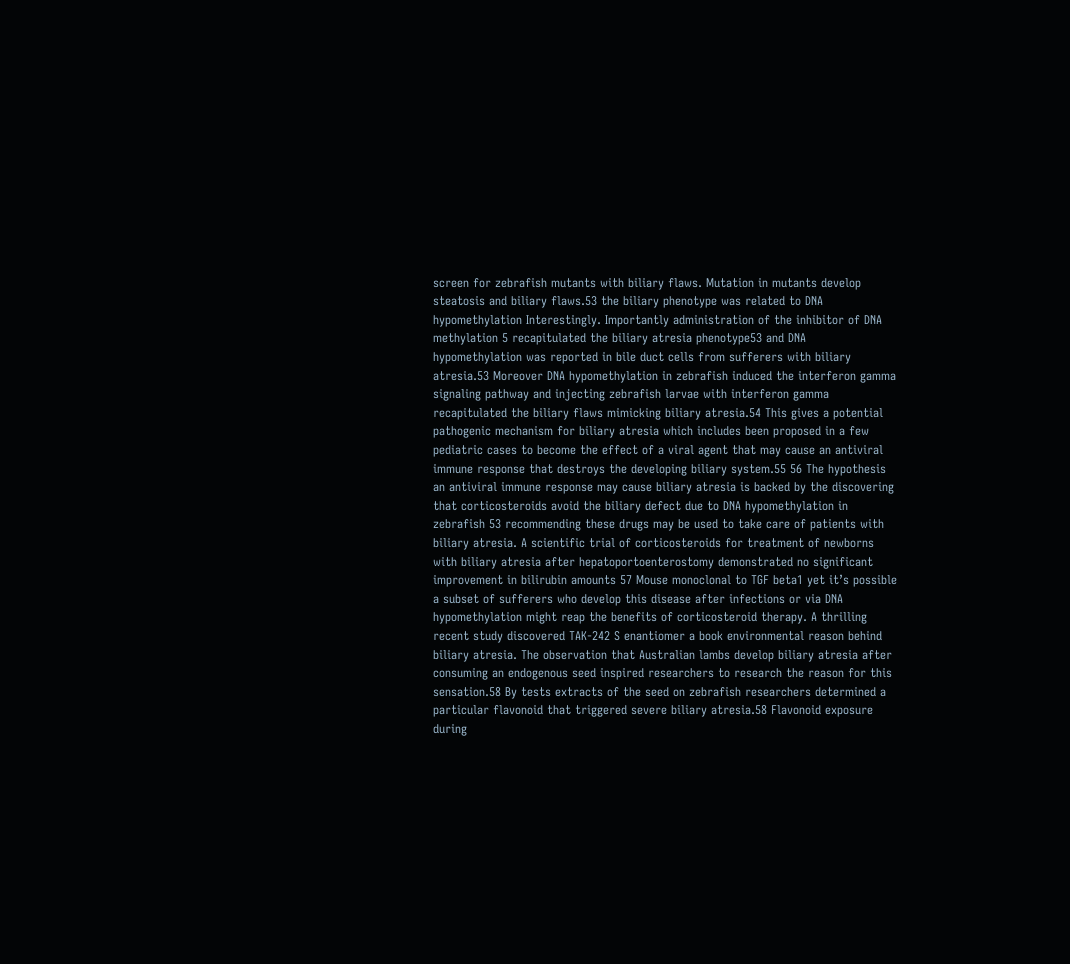screen for zebrafish mutants with biliary flaws. Mutation in mutants develop steatosis and biliary flaws.53 the biliary phenotype was related to DNA hypomethylation Interestingly. Importantly administration of the inhibitor of DNA methylation 5 recapitulated the biliary atresia phenotype53 and DNA hypomethylation was reported in bile duct cells from sufferers with biliary atresia.53 Moreover DNA hypomethylation in zebrafish induced the interferon gamma signaling pathway and injecting zebrafish larvae with interferon gamma recapitulated the biliary flaws mimicking biliary atresia.54 This gives a potential pathogenic mechanism for biliary atresia which includes been proposed in a few pediatric cases to become the effect of a viral agent that may cause an antiviral immune response that destroys the developing biliary system.55 56 The hypothesis an antiviral immune response may cause biliary atresia is backed by the discovering that corticosteroids avoid the biliary defect due to DNA hypomethylation in zebrafish 53 recommending these drugs may be used to take care of patients with biliary atresia. A scientific trial of corticosteroids for treatment of newborns with biliary atresia after hepatoportoenterostomy demonstrated no significant improvement in bilirubin amounts 57 Mouse monoclonal to TGF beta1 yet it’s possible a subset of sufferers who develop this disease after infections or via DNA hypomethylation might reap the benefits of corticosteroid therapy. A thrilling recent study discovered TAK-242 S enantiomer a book environmental reason behind biliary atresia. The observation that Australian lambs develop biliary atresia after consuming an endogenous seed inspired researchers to research the reason for this sensation.58 By tests extracts of the seed on zebrafish researchers determined a particular flavonoid that triggered severe biliary atresia.58 Flavonoid exposure during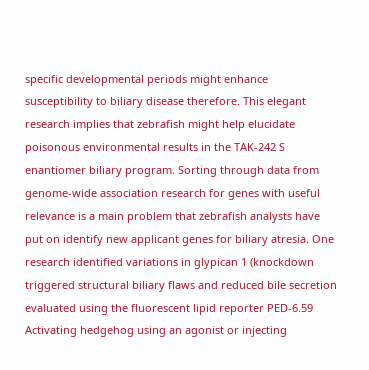specific developmental periods might enhance susceptibility to biliary disease therefore. This elegant research implies that zebrafish might help elucidate poisonous environmental results in the TAK-242 S enantiomer biliary program. Sorting through data from genome-wide association research for genes with useful relevance is a main problem that zebrafish analysts have put on identify new applicant genes for biliary atresia. One research identified variations in glypican 1 (knockdown triggered structural biliary flaws and reduced bile secretion evaluated using the fluorescent lipid reporter PED-6.59 Activating hedgehog using an agonist or injecting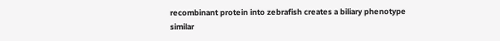recombinant protein into zebrafish creates a biliary phenotype similar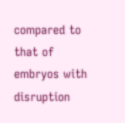compared to that of embryos with disruption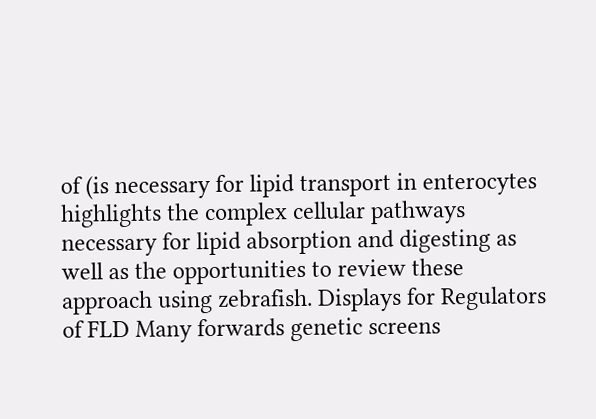of (is necessary for lipid transport in enterocytes highlights the complex cellular pathways necessary for lipid absorption and digesting as well as the opportunities to review these approach using zebrafish. Displays for Regulators of FLD Many forwards genetic screens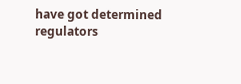have got determined regulators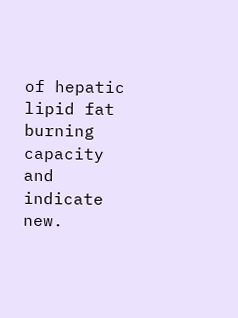of hepatic lipid fat burning capacity and indicate new.